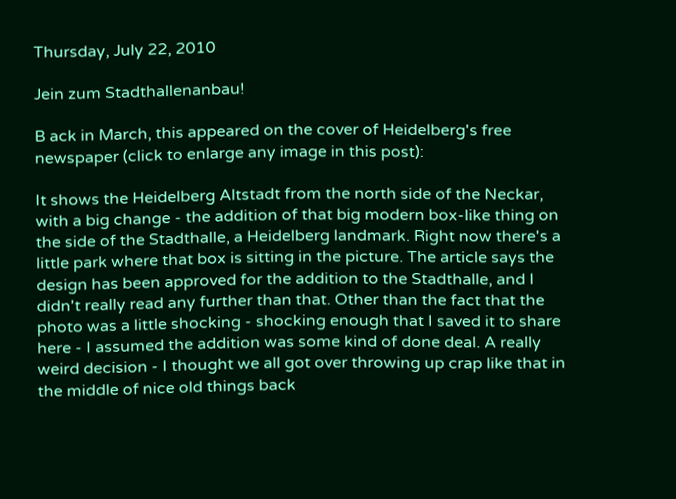Thursday, July 22, 2010

Jein zum Stadthallenanbau!

B ack in March, this appeared on the cover of Heidelberg's free newspaper (click to enlarge any image in this post):

It shows the Heidelberg Altstadt from the north side of the Neckar, with a big change - the addition of that big modern box-like thing on the side of the Stadthalle, a Heidelberg landmark. Right now there's a little park where that box is sitting in the picture. The article says the design has been approved for the addition to the Stadthalle, and I didn't really read any further than that. Other than the fact that the photo was a little shocking - shocking enough that I saved it to share here - I assumed the addition was some kind of done deal. A really weird decision - I thought we all got over throwing up crap like that in the middle of nice old things back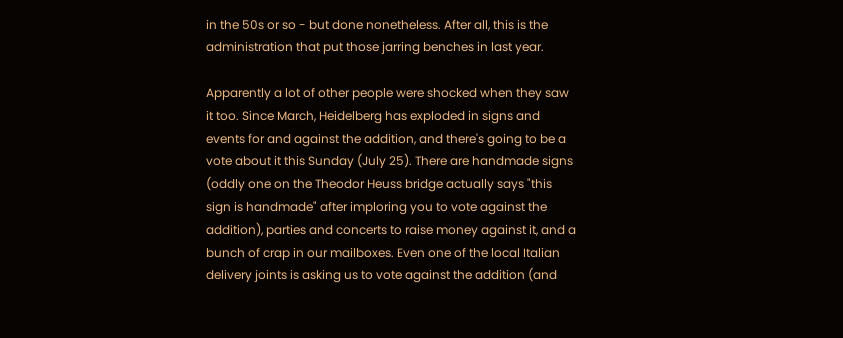in the 50s or so - but done nonetheless. After all, this is the administration that put those jarring benches in last year.

Apparently a lot of other people were shocked when they saw it too. Since March, Heidelberg has exploded in signs and events for and against the addition, and there's going to be a vote about it this Sunday (July 25). There are handmade signs (oddly one on the Theodor Heuss bridge actually says "this sign is handmade" after imploring you to vote against the addition), parties and concerts to raise money against it, and a bunch of crap in our mailboxes. Even one of the local Italian delivery joints is asking us to vote against the addition (and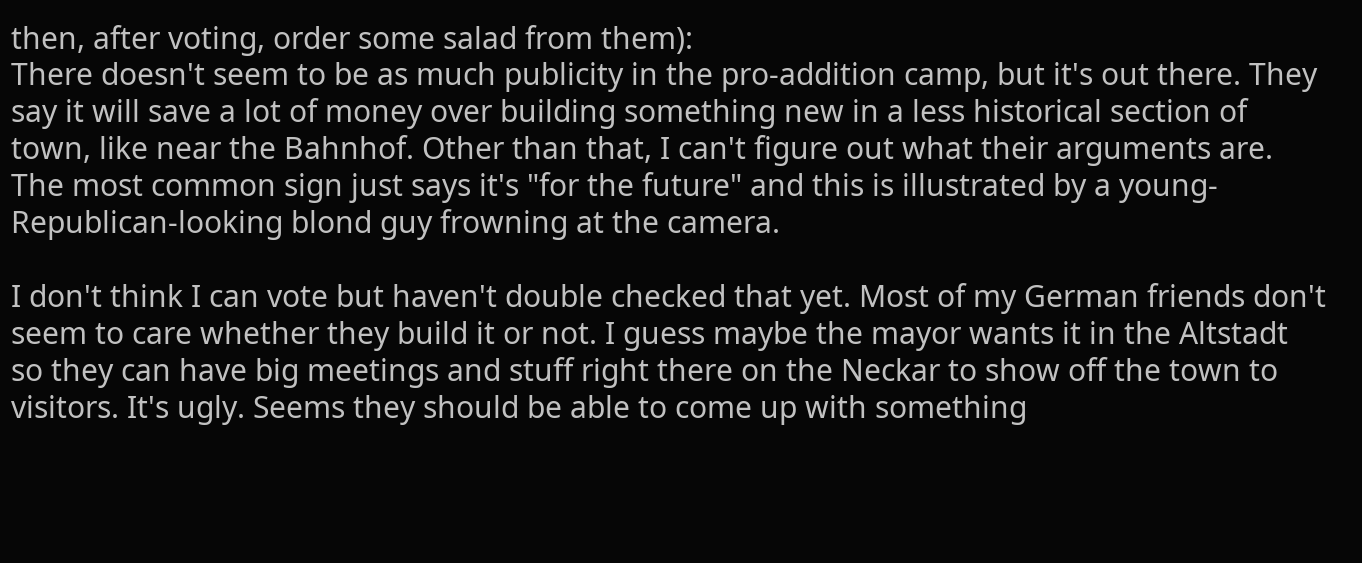then, after voting, order some salad from them):
There doesn't seem to be as much publicity in the pro-addition camp, but it's out there. They say it will save a lot of money over building something new in a less historical section of town, like near the Bahnhof. Other than that, I can't figure out what their arguments are. The most common sign just says it's "for the future" and this is illustrated by a young-Republican-looking blond guy frowning at the camera.

I don't think I can vote but haven't double checked that yet. Most of my German friends don't seem to care whether they build it or not. I guess maybe the mayor wants it in the Altstadt so they can have big meetings and stuff right there on the Neckar to show off the town to visitors. It's ugly. Seems they should be able to come up with something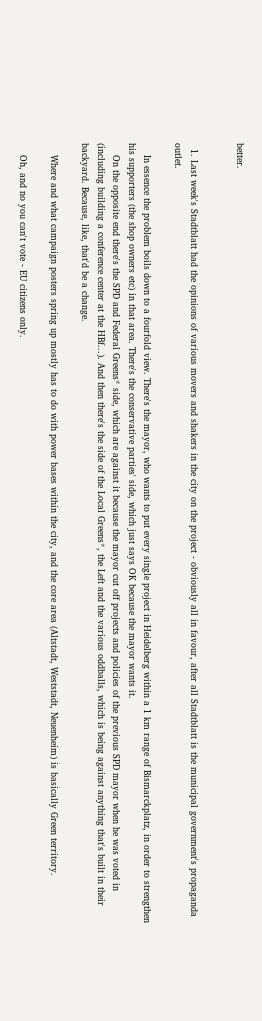better.


  1. Last week's Stadtblatt had the opinions of various movers and shakers in the city on the project - obviously all in favour, after all Stadtblatt is the municipal government's propaganda outlet.

    In essence the problem boils down to a fourfold view. There's the mayor, who wants to put every single project in Heidelberg within a 1 km range of Bismarckplatz, in order to strengthen his supporters (the shop owners etc) in that area. There's the conservative parties' side, which just says OK because the mayor wants it.
    On the opposite end there's the SPD and Federal Greens* side, which are against it because the mayor cut off projects and policies of the previous SPD mayor when he was voted in (including building a conference center at the HBf...). And then there's the side of the Local Greens*, the Left and the various oddballs, which is being against anything that's built in their backyard. Because, like, that'd be a change.

    Where and what campaign posters spring up mostly has to do with power bases within the city, and the core area (Altstadt, Weststadt, Neuenheim) is basically Green territory.

    Oh, and no you can't vote - EU citizens only.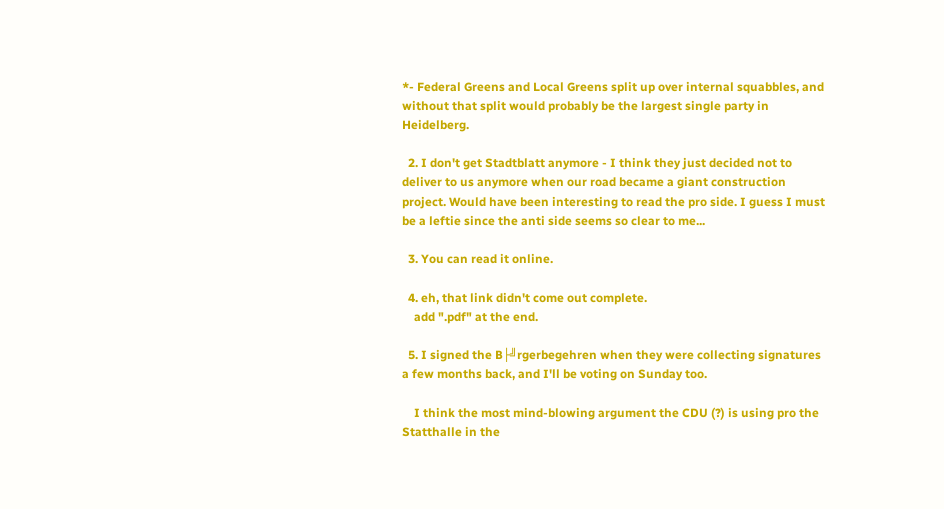*- Federal Greens and Local Greens split up over internal squabbles, and without that split would probably be the largest single party in Heidelberg.

  2. I don't get Stadtblatt anymore - I think they just decided not to deliver to us anymore when our road became a giant construction project. Would have been interesting to read the pro side. I guess I must be a leftie since the anti side seems so clear to me...

  3. You can read it online.

  4. eh, that link didn't come out complete.
    add ".pdf" at the end.

  5. I signed the B├╝rgerbegehren when they were collecting signatures a few months back, and I'll be voting on Sunday too.

    I think the most mind-blowing argument the CDU (?) is using pro the Statthalle in the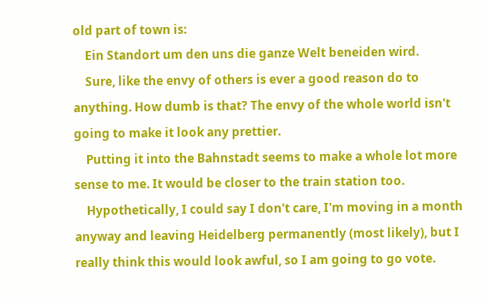old part of town is:
    Ein Standort um den uns die ganze Welt beneiden wird.
    Sure, like the envy of others is ever a good reason do to anything. How dumb is that? The envy of the whole world isn't going to make it look any prettier.
    Putting it into the Bahnstadt seems to make a whole lot more sense to me. It would be closer to the train station too.
    Hypothetically, I could say I don't care, I'm moving in a month anyway and leaving Heidelberg permanently (most likely), but I really think this would look awful, so I am going to go vote.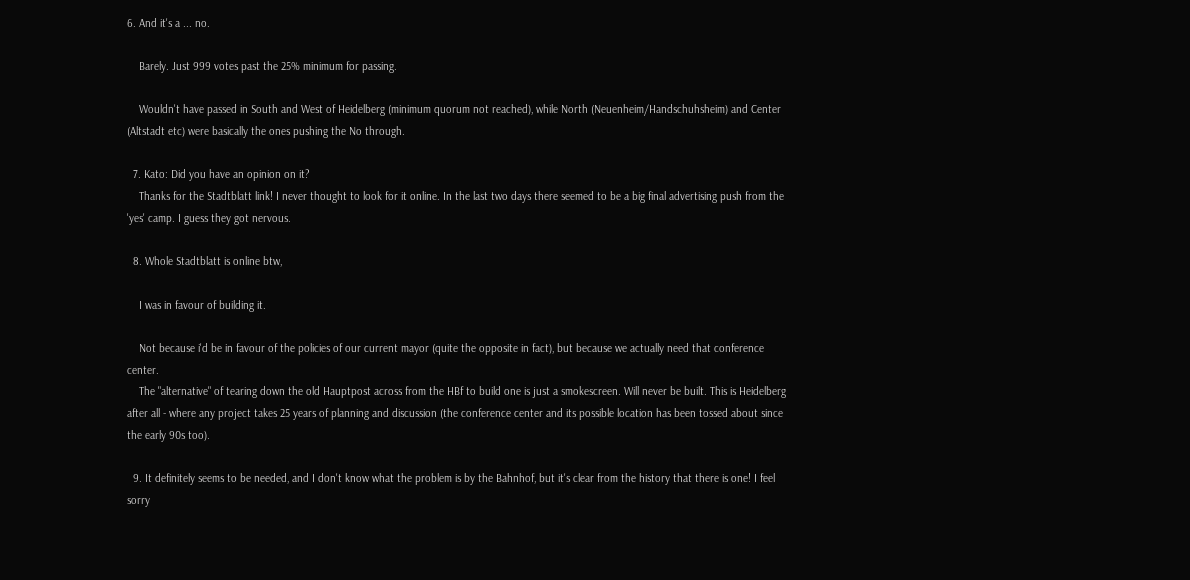6. And it's a ... no.

    Barely. Just 999 votes past the 25% minimum for passing.

    Wouldn't have passed in South and West of Heidelberg (minimum quorum not reached), while North (Neuenheim/Handschuhsheim) and Center (Altstadt etc) were basically the ones pushing the No through.

  7. Kato: Did you have an opinion on it?
    Thanks for the Stadtblatt link! I never thought to look for it online. In the last two days there seemed to be a big final advertising push from the 'yes' camp. I guess they got nervous.

  8. Whole Stadtblatt is online btw,

    I was in favour of building it.

    Not because i'd be in favour of the policies of our current mayor (quite the opposite in fact), but because we actually need that conference center.
    The "alternative" of tearing down the old Hauptpost across from the HBf to build one is just a smokescreen. Will never be built. This is Heidelberg after all - where any project takes 25 years of planning and discussion (the conference center and its possible location has been tossed about since the early 90s too).

  9. It definitely seems to be needed, and I don't know what the problem is by the Bahnhof, but it's clear from the history that there is one! I feel sorry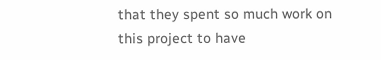that they spent so much work on this project to have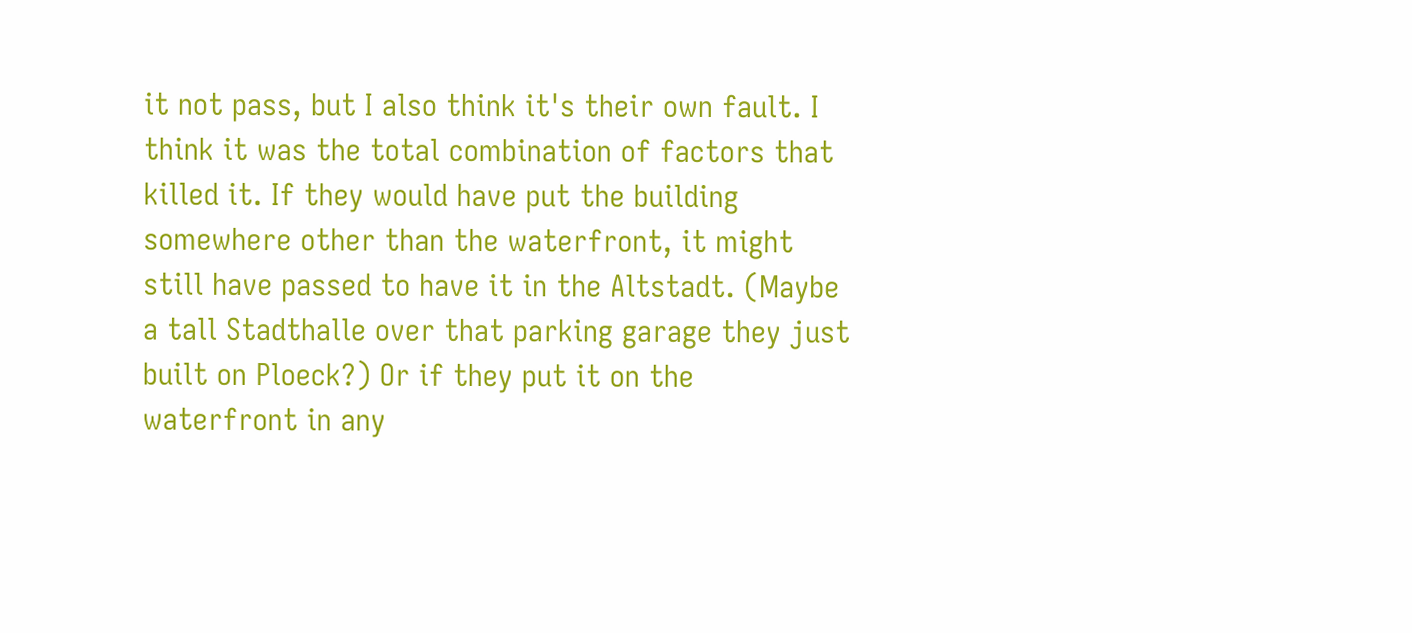it not pass, but I also think it's their own fault. I think it was the total combination of factors that killed it. If they would have put the building somewhere other than the waterfront, it might still have passed to have it in the Altstadt. (Maybe a tall Stadthalle over that parking garage they just built on Ploeck?) Or if they put it on the waterfront in any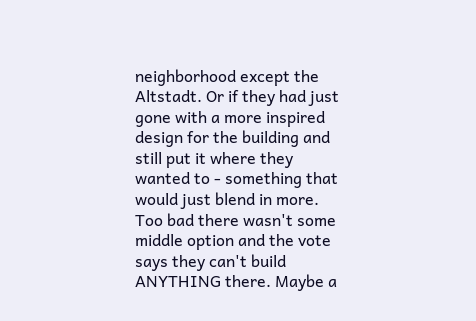neighborhood except the Altstadt. Or if they had just gone with a more inspired design for the building and still put it where they wanted to - something that would just blend in more. Too bad there wasn't some middle option and the vote says they can't build ANYTHING there. Maybe a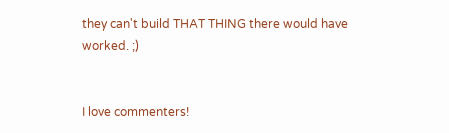they can't build THAT THING there would have worked. ;)


I love commenters!